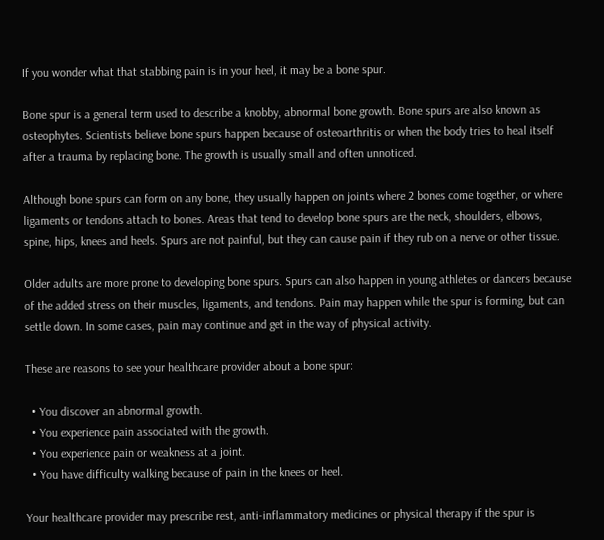If you wonder what that stabbing pain is in your heel, it may be a bone spur.

Bone spur is a general term used to describe a knobby, abnormal bone growth. Bone spurs are also known as osteophytes. Scientists believe bone spurs happen because of osteoarthritis or when the body tries to heal itself after a trauma by replacing bone. The growth is usually small and often unnoticed.

Although bone spurs can form on any bone, they usually happen on joints where 2 bones come together, or where ligaments or tendons attach to bones. Areas that tend to develop bone spurs are the neck, shoulders, elbows, spine, hips, knees and heels. Spurs are not painful, but they can cause pain if they rub on a nerve or other tissue.

Older adults are more prone to developing bone spurs. Spurs can also happen in young athletes or dancers because of the added stress on their muscles, ligaments, and tendons. Pain may happen while the spur is forming, but can settle down. In some cases, pain may continue and get in the way of physical activity.

These are reasons to see your healthcare provider about a bone spur:

  • You discover an abnormal growth.
  • You experience pain associated with the growth.
  • You experience pain or weakness at a joint.
  • You have difficulty walking because of pain in the knees or heel.

Your healthcare provider may prescribe rest, anti-inflammatory medicines or physical therapy if the spur is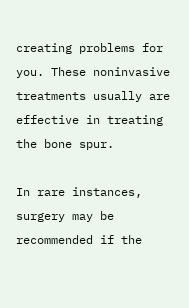creating problems for you. These noninvasive treatments usually are effective in treating the bone spur.

In rare instances, surgery may be recommended if the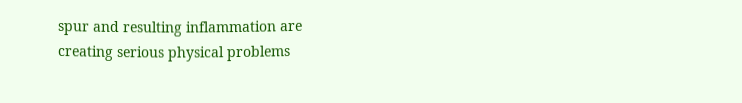spur and resulting inflammation are creating serious physical problems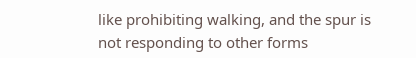like prohibiting walking, and the spur is not responding to other forms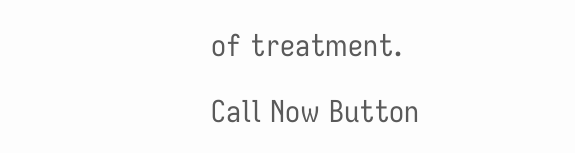of treatment.

Call Now Button